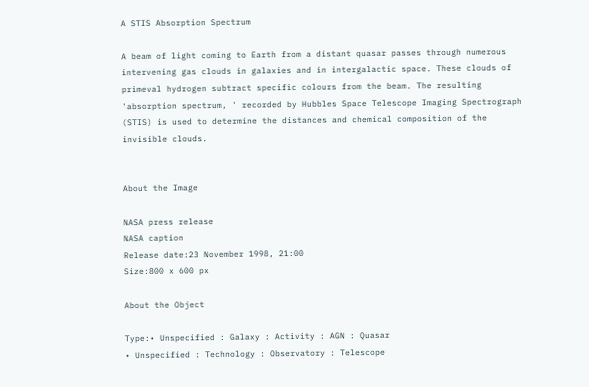A STIS Absorption Spectrum

A beam of light coming to Earth from a distant quasar passes through numerous intervening gas clouds in galaxies and in intergalactic space. These clouds of primeval hydrogen subtract specific colours from the beam. The resulting 'absorption spectrum, ' recorded by Hubbles Space Telescope Imaging Spectrograph (STIS) is used to determine the distances and chemical composition of the invisible clouds.


About the Image

NASA press release
NASA caption
Release date:23 November 1998, 21:00
Size:800 x 600 px

About the Object

Type:• Unspecified : Galaxy : Activity : AGN : Quasar
• Unspecified : Technology : Observatory : Telescope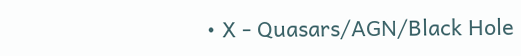• X - Quasars/AGN/Black Hole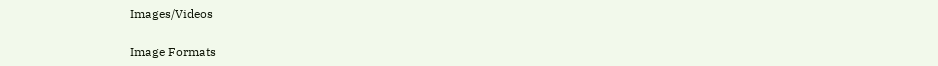Images/Videos

Image Formats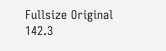Fullsize Original
142.3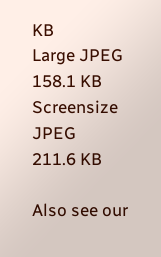KB
Large JPEG
158.1 KB
Screensize JPEG
211.6 KB

Also see our